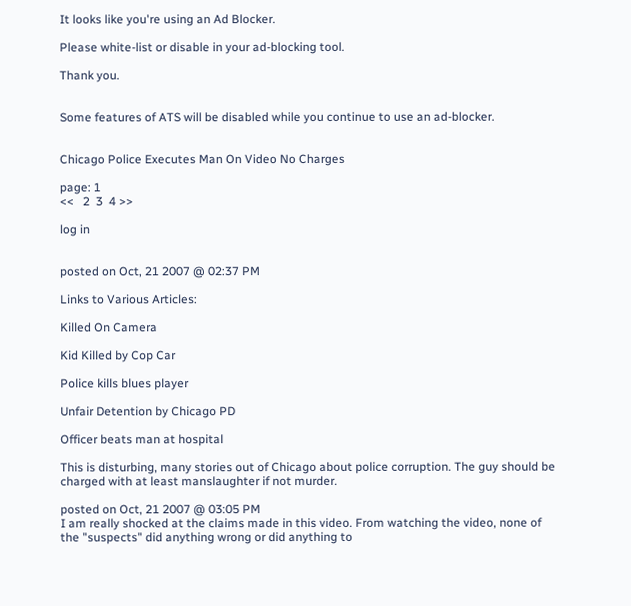It looks like you're using an Ad Blocker.

Please white-list or disable in your ad-blocking tool.

Thank you.


Some features of ATS will be disabled while you continue to use an ad-blocker.


Chicago Police Executes Man On Video No Charges

page: 1
<<   2  3  4 >>

log in


posted on Oct, 21 2007 @ 02:37 PM

Links to Various Articles:

Killed On Camera

Kid Killed by Cop Car

Police kills blues player

Unfair Detention by Chicago PD

Officer beats man at hospital

This is disturbing, many stories out of Chicago about police corruption. The guy should be charged with at least manslaughter if not murder.

posted on Oct, 21 2007 @ 03:05 PM
I am really shocked at the claims made in this video. From watching the video, none of the "suspects" did anything wrong or did anything to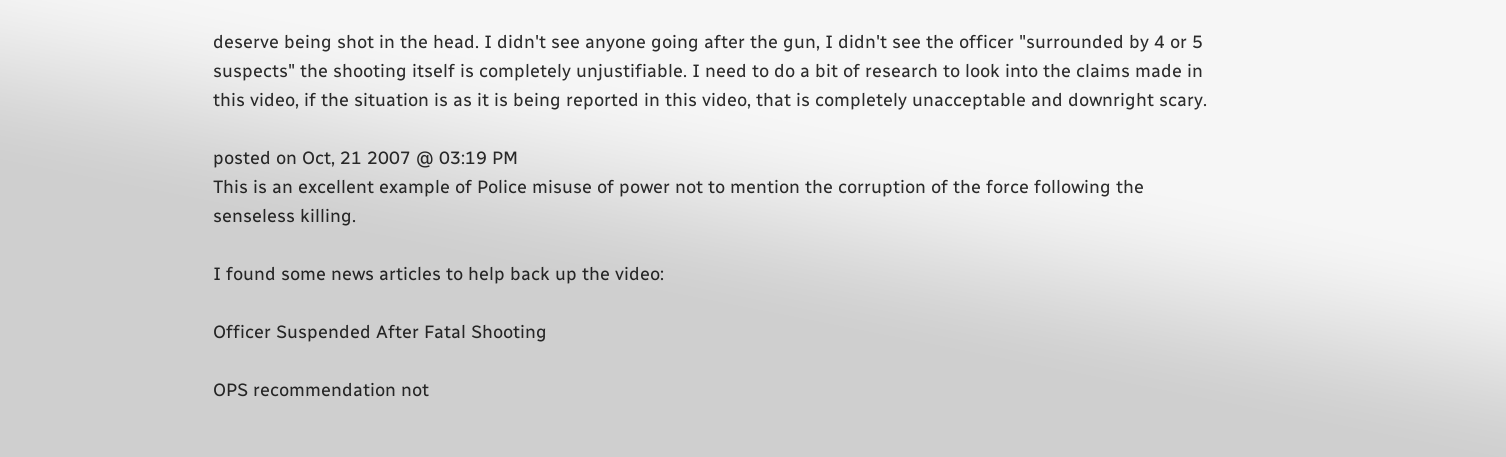deserve being shot in the head. I didn't see anyone going after the gun, I didn't see the officer "surrounded by 4 or 5 suspects" the shooting itself is completely unjustifiable. I need to do a bit of research to look into the claims made in this video, if the situation is as it is being reported in this video, that is completely unacceptable and downright scary.

posted on Oct, 21 2007 @ 03:19 PM
This is an excellent example of Police misuse of power not to mention the corruption of the force following the senseless killing.

I found some news articles to help back up the video:

Officer Suspended After Fatal Shooting

OPS recommendation not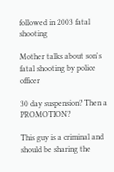followed in 2003 fatal shooting

Mother talks about son's fatal shooting by police officer

30 day suspension? Then a PROMOTION?

This guy is a criminal and should be sharing the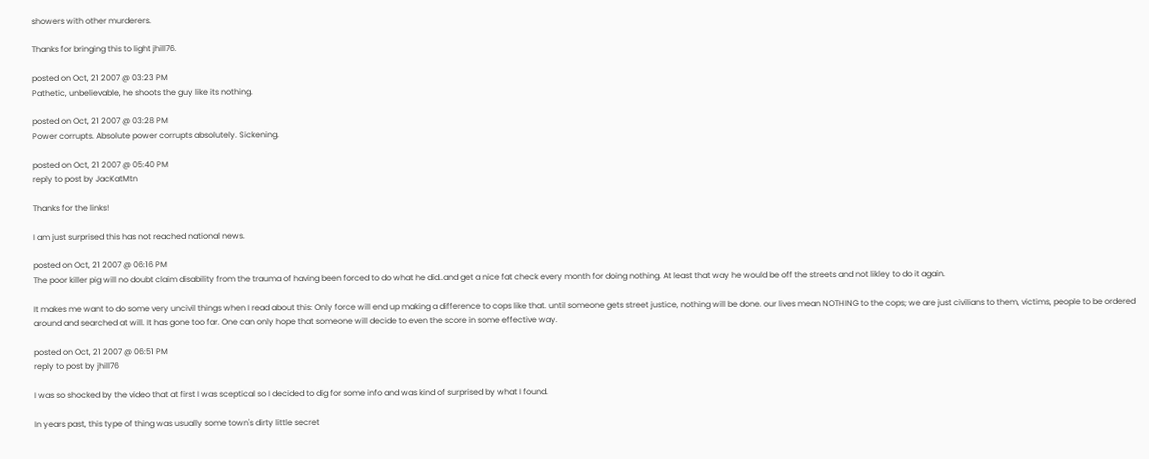showers with other murderers.

Thanks for bringing this to light jhill76.

posted on Oct, 21 2007 @ 03:23 PM
Pathetic, unbelievable, he shoots the guy like its nothing.

posted on Oct, 21 2007 @ 03:28 PM
Power corrupts. Absolute power corrupts absolutely. Sickening.

posted on Oct, 21 2007 @ 05:40 PM
reply to post by JacKatMtn

Thanks for the links!

I am just surprised this has not reached national news.

posted on Oct, 21 2007 @ 06:16 PM
The poor killer pig will no doubt claim disability from the trauma of having been forced to do what he did..and get a nice fat check every month for doing nothing. At least that way he would be off the streets and not likley to do it again.

It makes me want to do some very uncivil things when I read about this: Only force will end up making a difference to cops like that. until someone gets street justice, nothing will be done. our lives mean NOTHING to the cops; we are just civilians to them, victims, people to be ordered around and searched at will. It has gone too far. One can only hope that someone will decide to even the score in some effective way.

posted on Oct, 21 2007 @ 06:51 PM
reply to post by jhill76

I was so shocked by the video that at first I was sceptical so I decided to dig for some info and was kind of surprised by what I found.

In years past, this type of thing was usually some town's dirty little secret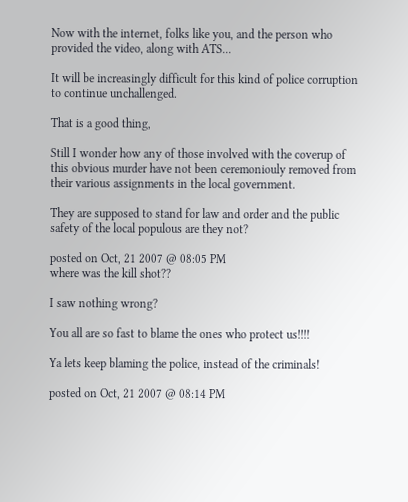Now with the internet, folks like you, and the person who provided the video, along with ATS...

It will be increasingly difficult for this kind of police corruption to continue unchallenged.

That is a good thing,

Still I wonder how any of those involved with the coverup of this obvious murder have not been ceremoniouly removed from their various assignments in the local government.

They are supposed to stand for law and order and the public safety of the local populous are they not?

posted on Oct, 21 2007 @ 08:05 PM
where was the kill shot??

I saw nothing wrong?

You all are so fast to blame the ones who protect us!!!!

Ya lets keep blaming the police, instead of the criminals!

posted on Oct, 21 2007 @ 08:14 PM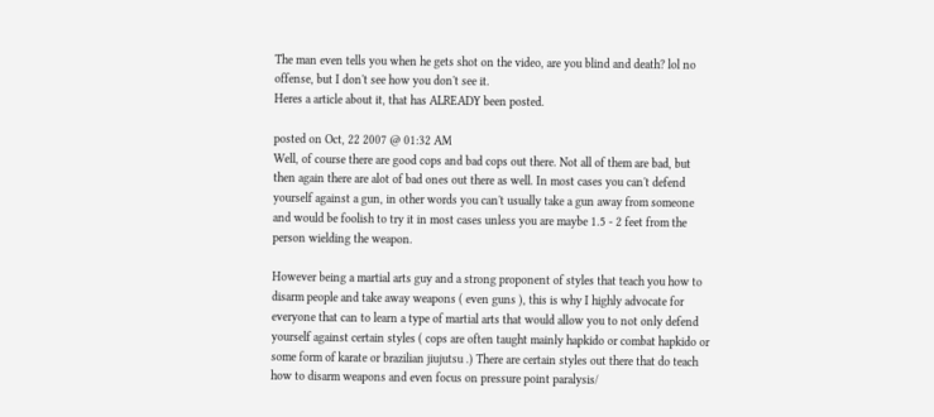The man even tells you when he gets shot on the video, are you blind and death? lol no offense, but I don't see how you don't see it.
Heres a article about it, that has ALREADY been posted.

posted on Oct, 22 2007 @ 01:32 AM
Well, of course there are good cops and bad cops out there. Not all of them are bad, but then again there are alot of bad ones out there as well. In most cases you can't defend yourself against a gun, in other words you can't usually take a gun away from someone and would be foolish to try it in most cases unless you are maybe 1.5 - 2 feet from the person wielding the weapon.

However being a martial arts guy and a strong proponent of styles that teach you how to disarm people and take away weapons ( even guns ), this is why I highly advocate for everyone that can to learn a type of martial arts that would allow you to not only defend yourself against certain styles ( cops are often taught mainly hapkido or combat hapkido or some form of karate or brazilian jiujutsu .) There are certain styles out there that do teach how to disarm weapons and even focus on pressure point paralysis/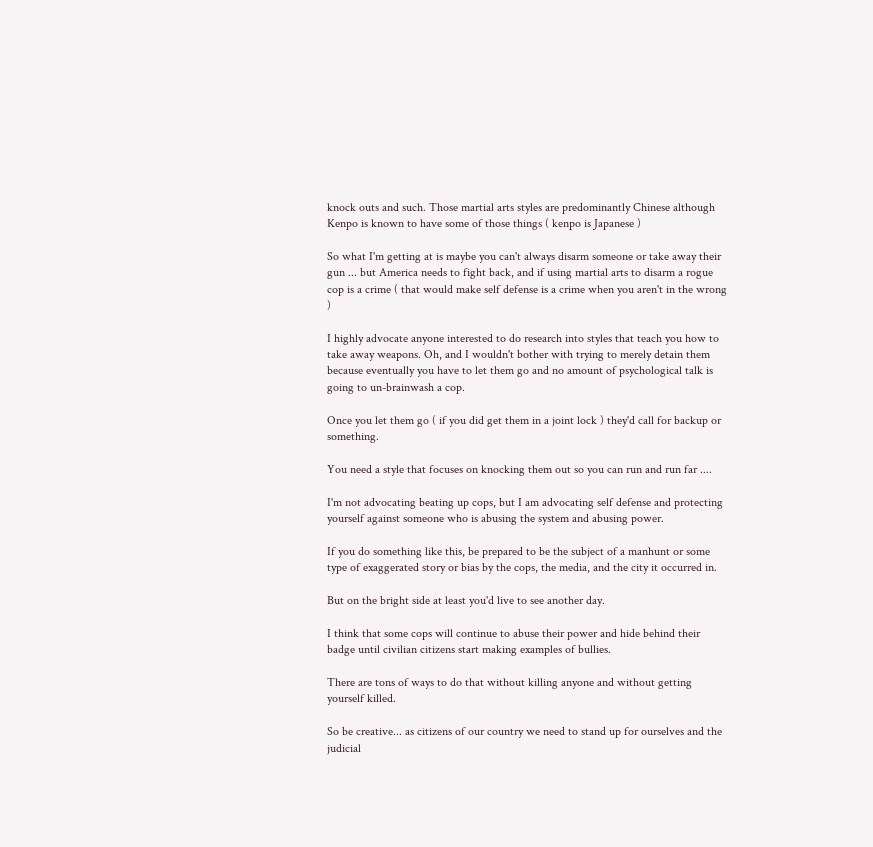knock outs and such. Those martial arts styles are predominantly Chinese although Kenpo is known to have some of those things ( kenpo is Japanese )

So what I'm getting at is maybe you can't always disarm someone or take away their gun ... but America needs to fight back, and if using martial arts to disarm a rogue cop is a crime ( that would make self defense is a crime when you aren't in the wrong )

I highly advocate anyone interested to do research into styles that teach you how to take away weapons. Oh, and I wouldn't bother with trying to merely detain them because eventually you have to let them go and no amount of psychological talk is going to un-brainwash a cop.

Once you let them go ( if you did get them in a joint lock ) they'd call for backup or something.

You need a style that focuses on knocking them out so you can run and run far ....

I'm not advocating beating up cops, but I am advocating self defense and protecting yourself against someone who is abusing the system and abusing power.

If you do something like this, be prepared to be the subject of a manhunt or some type of exaggerated story or bias by the cops, the media, and the city it occurred in.

But on the bright side at least you'd live to see another day.

I think that some cops will continue to abuse their power and hide behind their badge until civilian citizens start making examples of bullies.

There are tons of ways to do that without killing anyone and without getting yourself killed.

So be creative... as citizens of our country we need to stand up for ourselves and the judicial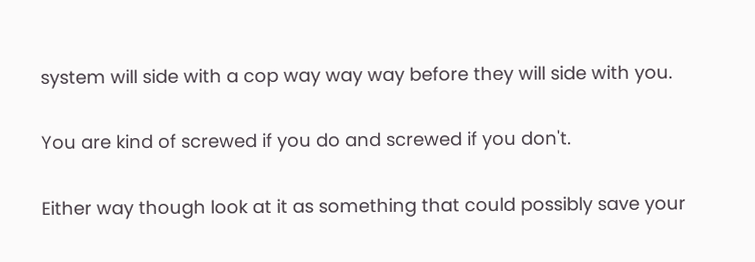system will side with a cop way way way before they will side with you.

You are kind of screwed if you do and screwed if you don't.

Either way though look at it as something that could possibly save your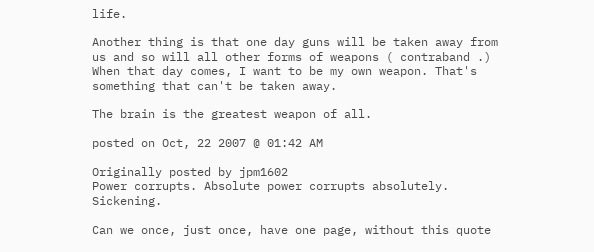life.

Another thing is that one day guns will be taken away from us and so will all other forms of weapons ( contraband .) When that day comes, I want to be my own weapon. That's something that can't be taken away.

The brain is the greatest weapon of all.

posted on Oct, 22 2007 @ 01:42 AM

Originally posted by jpm1602
Power corrupts. Absolute power corrupts absolutely. Sickening.

Can we once, just once, have one page, without this quote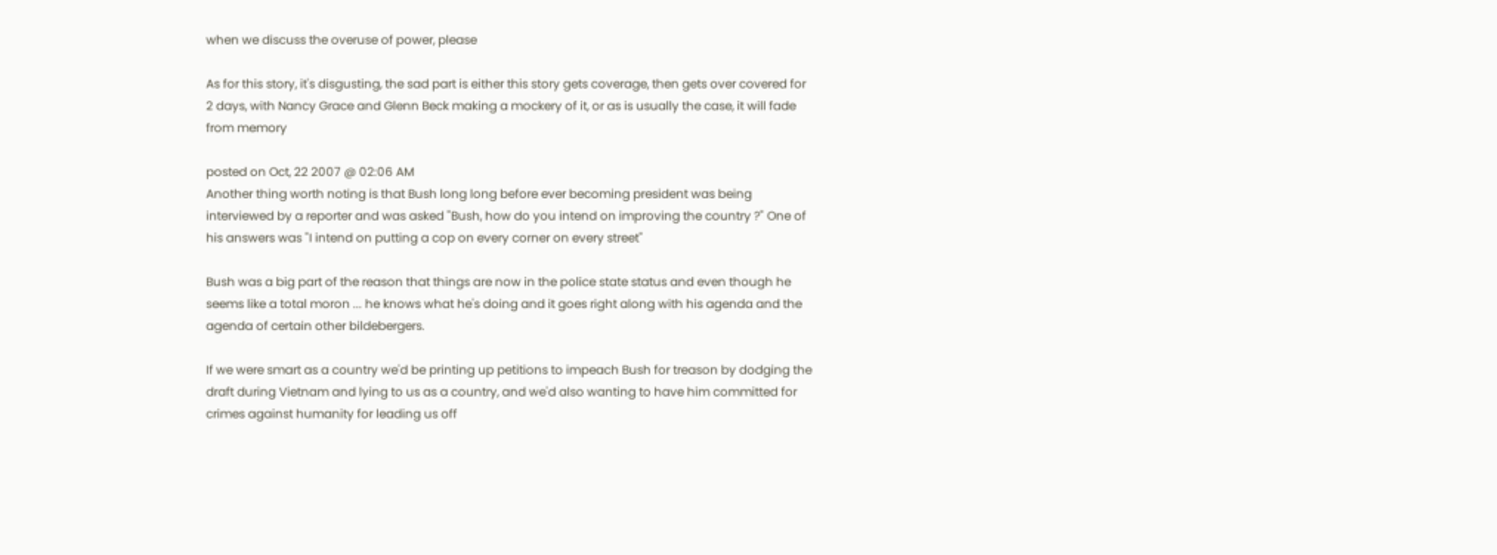when we discuss the overuse of power, please

As for this story, it's disgusting, the sad part is either this story gets coverage, then gets over covered for 2 days, with Nancy Grace and Glenn Beck making a mockery of it, or as is usually the case, it will fade from memory

posted on Oct, 22 2007 @ 02:06 AM
Another thing worth noting is that Bush long long before ever becoming president was being interviewed by a reporter and was asked "Bush, how do you intend on improving the country ?" One of his answers was "I intend on putting a cop on every corner on every street"

Bush was a big part of the reason that things are now in the police state status and even though he seems like a total moron ... he knows what he's doing and it goes right along with his agenda and the agenda of certain other bildebergers.

If we were smart as a country we'd be printing up petitions to impeach Bush for treason by dodging the draft during Vietnam and lying to us as a country, and we'd also wanting to have him committed for crimes against humanity for leading us off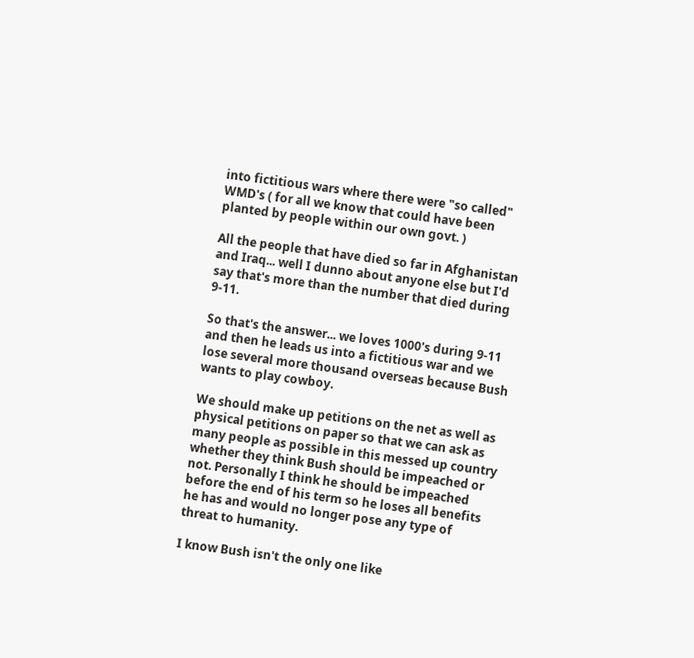into fictitious wars where there were "so called" WMD's ( for all we know that could have been planted by people within our own govt. )

All the people that have died so far in Afghanistan and Iraq... well I dunno about anyone else but I'd say that's more than the number that died during 9-11.

So that's the answer... we loves 1000's during 9-11 and then he leads us into a fictitious war and we lose several more thousand overseas because Bush wants to play cowboy.

We should make up petitions on the net as well as physical petitions on paper so that we can ask as many people as possible in this messed up country whether they think Bush should be impeached or not. Personally I think he should be impeached before the end of his term so he loses all benefits he has and would no longer pose any type of threat to humanity.

I know Bush isn't the only one like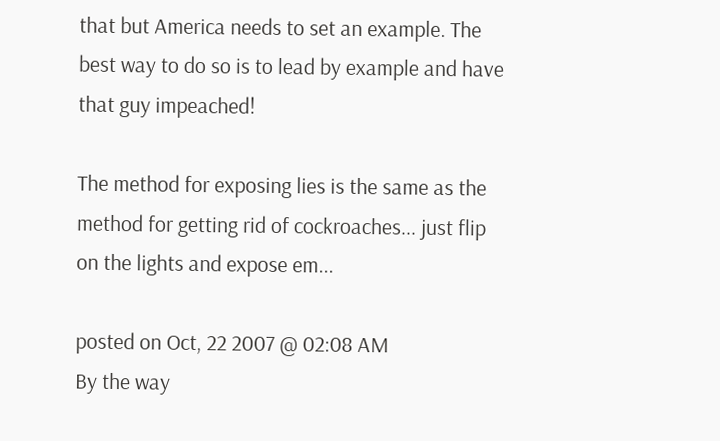that but America needs to set an example. The best way to do so is to lead by example and have that guy impeached!

The method for exposing lies is the same as the method for getting rid of cockroaches... just flip on the lights and expose em...

posted on Oct, 22 2007 @ 02:08 AM
By the way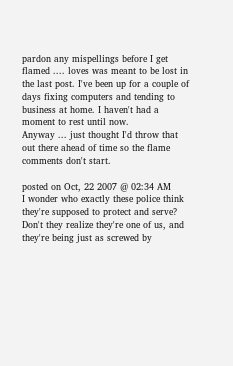pardon any mispellings before I get flamed .... loves was meant to be lost in the last post. I've been up for a couple of days fixing computers and tending to business at home. I haven't had a moment to rest until now.
Anyway ... just thought I'd throw that out there ahead of time so the flame comments don't start.

posted on Oct, 22 2007 @ 02:34 AM
I wonder who exactly these police think they're supposed to protect and serve? Don't they realize they're one of us, and they're being just as screwed by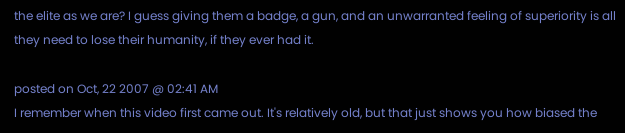the elite as we are? I guess giving them a badge, a gun, and an unwarranted feeling of superiority is all they need to lose their humanity, if they ever had it.

posted on Oct, 22 2007 @ 02:41 AM
I remember when this video first came out. It's relatively old, but that just shows you how biased the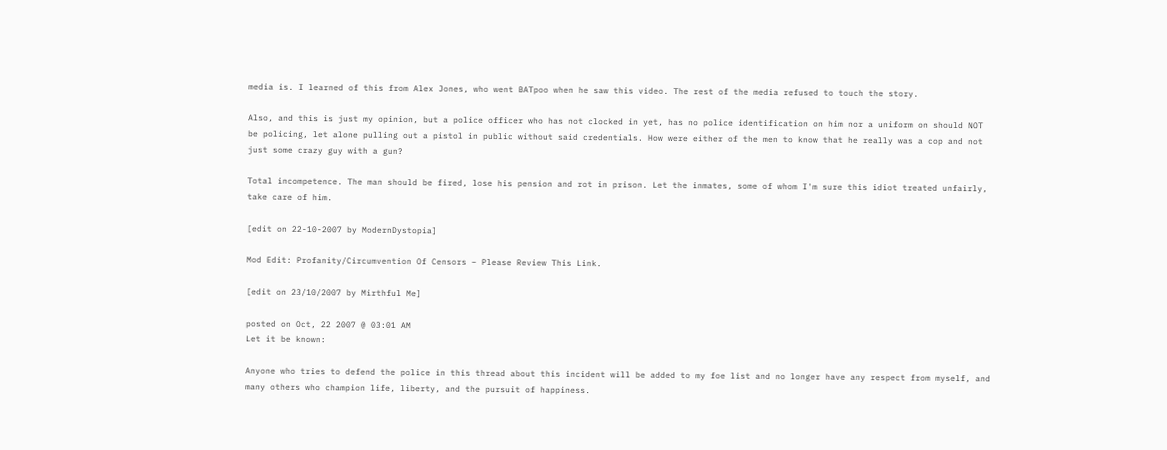media is. I learned of this from Alex Jones, who went BATpoo when he saw this video. The rest of the media refused to touch the story.

Also, and this is just my opinion, but a police officer who has not clocked in yet, has no police identification on him nor a uniform on should NOT be policing, let alone pulling out a pistol in public without said credentials. How were either of the men to know that he really was a cop and not just some crazy guy with a gun?

Total incompetence. The man should be fired, lose his pension and rot in prison. Let the inmates, some of whom I'm sure this idiot treated unfairly, take care of him.

[edit on 22-10-2007 by ModernDystopia]

Mod Edit: Profanity/Circumvention Of Censors – Please Review This Link.

[edit on 23/10/2007 by Mirthful Me]

posted on Oct, 22 2007 @ 03:01 AM
Let it be known:

Anyone who tries to defend the police in this thread about this incident will be added to my foe list and no longer have any respect from myself, and many others who champion life, liberty, and the pursuit of happiness.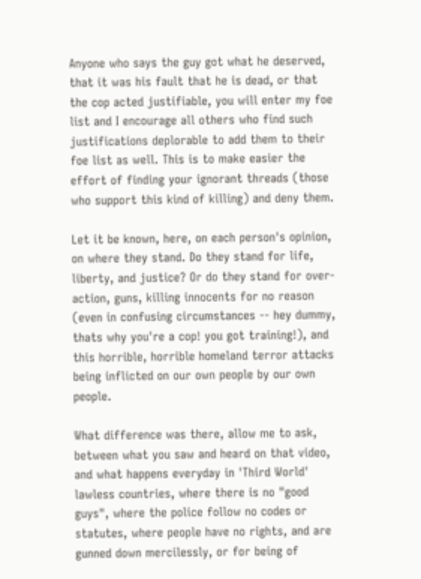Anyone who says the guy got what he deserved, that it was his fault that he is dead, or that the cop acted justifiable, you will enter my foe list and I encourage all others who find such justifications deplorable to add them to their foe list as well. This is to make easier the effort of finding your ignorant threads (those who support this kind of killing) and deny them.

Let it be known, here, on each person's opinion, on where they stand. Do they stand for life, liberty, and justice? Or do they stand for over-action, guns, killing innocents for no reason (even in confusing circumstances -- hey dummy, thats why you're a cop! you got training!), and this horrible, horrible homeland terror attacks being inflicted on our own people by our own people.

What difference was there, allow me to ask, between what you saw and heard on that video, and what happens everyday in 'Third World' lawless countries, where there is no "good guys", where the police follow no codes or statutes, where people have no rights, and are gunned down mercilessly, or for being of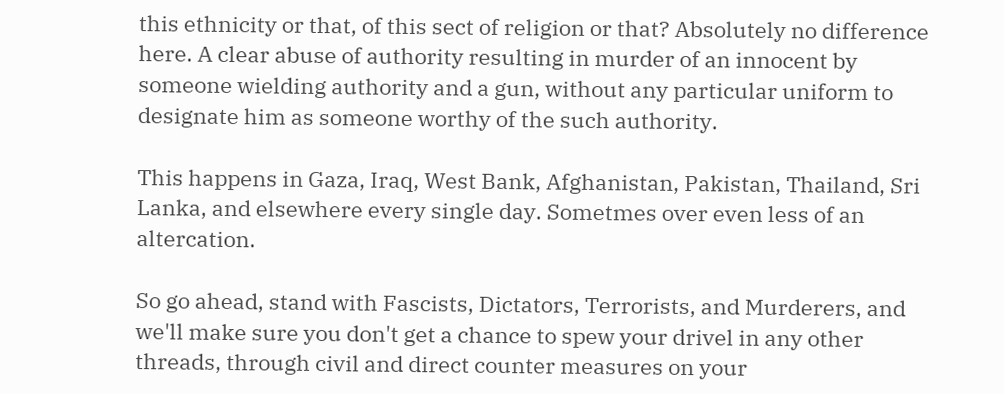this ethnicity or that, of this sect of religion or that? Absolutely no difference here. A clear abuse of authority resulting in murder of an innocent by someone wielding authority and a gun, without any particular uniform to designate him as someone worthy of the such authority.

This happens in Gaza, Iraq, West Bank, Afghanistan, Pakistan, Thailand, Sri Lanka, and elsewhere every single day. Sometmes over even less of an altercation.

So go ahead, stand with Fascists, Dictators, Terrorists, and Murderers, and we'll make sure you don't get a chance to spew your drivel in any other threads, through civil and direct counter measures on your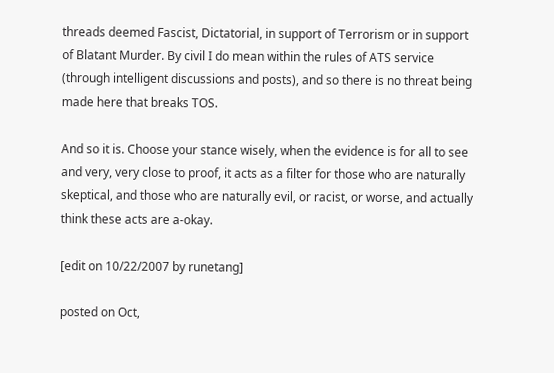threads deemed Fascist, Dictatorial, in support of Terrorism or in support of Blatant Murder. By civil I do mean within the rules of ATS service (through intelligent discussions and posts), and so there is no threat being made here that breaks TOS.

And so it is. Choose your stance wisely, when the evidence is for all to see and very, very close to proof, it acts as a filter for those who are naturally skeptical, and those who are naturally evil, or racist, or worse, and actually think these acts are a-okay.

[edit on 10/22/2007 by runetang]

posted on Oct,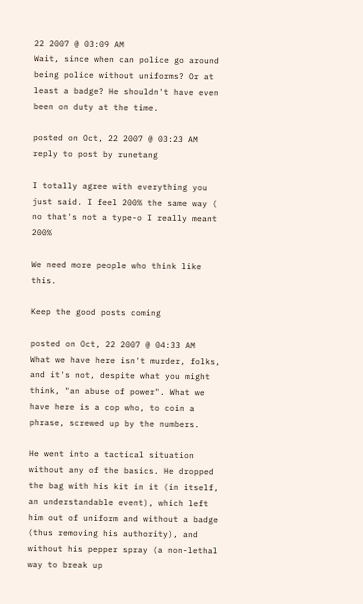22 2007 @ 03:09 AM
Wait, since when can police go around being police without uniforms? Or at least a badge? He shouldn't have even been on duty at the time.

posted on Oct, 22 2007 @ 03:23 AM
reply to post by runetang

I totally agree with everything you just said. I feel 200% the same way ( no that's not a type-o I really meant 200%

We need more people who think like this.

Keep the good posts coming

posted on Oct, 22 2007 @ 04:33 AM
What we have here isn't murder, folks, and it's not, despite what you might think, "an abuse of power". What we have here is a cop who, to coin a phrase, screwed up by the numbers.

He went into a tactical situation without any of the basics. He dropped the bag with his kit in it (in itself, an understandable event), which left him out of uniform and without a badge (thus removing his authority), and without his pepper spray (a non-lethal way to break up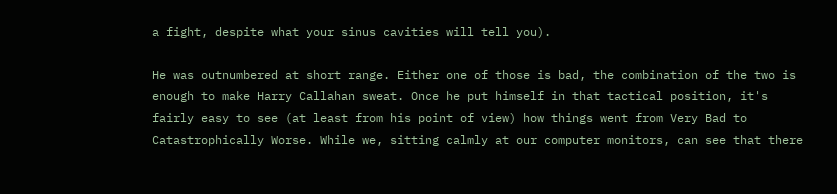a fight, despite what your sinus cavities will tell you).

He was outnumbered at short range. Either one of those is bad, the combination of the two is enough to make Harry Callahan sweat. Once he put himself in that tactical position, it's fairly easy to see (at least from his point of view) how things went from Very Bad to Catastrophically Worse. While we, sitting calmly at our computer monitors, can see that there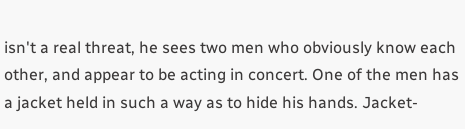isn't a real threat, he sees two men who obviously know each other, and appear to be acting in concert. One of the men has a jacket held in such a way as to hide his hands. Jacket-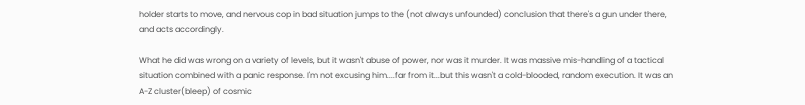holder starts to move, and nervous cop in bad situation jumps to the (not always unfounded) conclusion that there's a gun under there, and acts accordingly.

What he did was wrong on a variety of levels, but it wasn't abuse of power, nor was it murder. It was massive mis-handling of a tactical situation combined with a panic response. I'm not excusing him....far from it...but this wasn't a cold-blooded, random execution. It was an A-Z cluster(bleep) of cosmic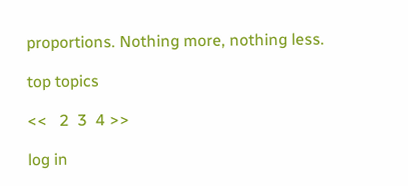proportions. Nothing more, nothing less.

top topics

<<   2  3  4 >>

log in